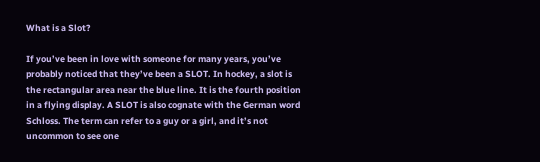What is a Slot?

If you’ve been in love with someone for many years, you’ve probably noticed that they’ve been a SLOT. In hockey, a slot is the rectangular area near the blue line. It is the fourth position in a flying display. A SLOT is also cognate with the German word Schloss. The term can refer to a guy or a girl, and it’s not uncommon to see one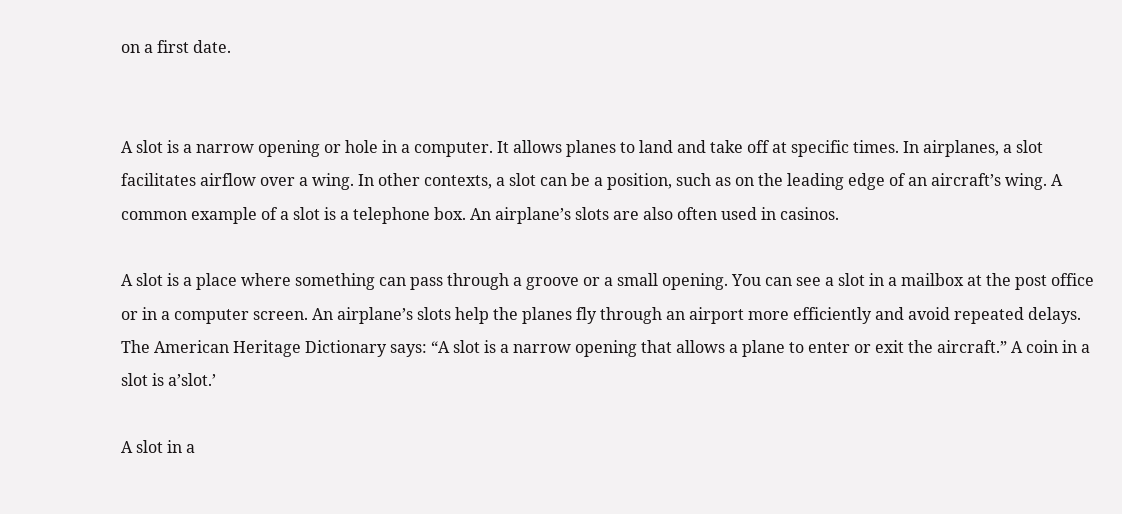on a first date.


A slot is a narrow opening or hole in a computer. It allows planes to land and take off at specific times. In airplanes, a slot facilitates airflow over a wing. In other contexts, a slot can be a position, such as on the leading edge of an aircraft’s wing. A common example of a slot is a telephone box. An airplane’s slots are also often used in casinos.

A slot is a place where something can pass through a groove or a small opening. You can see a slot in a mailbox at the post office or in a computer screen. An airplane’s slots help the planes fly through an airport more efficiently and avoid repeated delays. The American Heritage Dictionary says: “A slot is a narrow opening that allows a plane to enter or exit the aircraft.” A coin in a slot is a’slot.’

A slot in a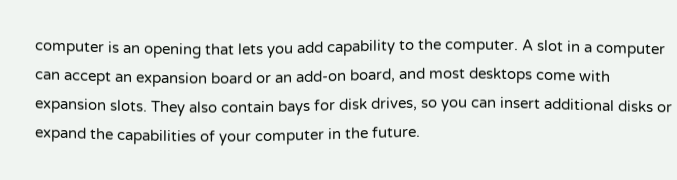computer is an opening that lets you add capability to the computer. A slot in a computer can accept an expansion board or an add-on board, and most desktops come with expansion slots. They also contain bays for disk drives, so you can insert additional disks or expand the capabilities of your computer in the future.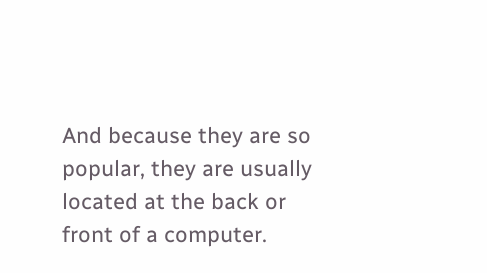And because they are so popular, they are usually located at the back or front of a computer.